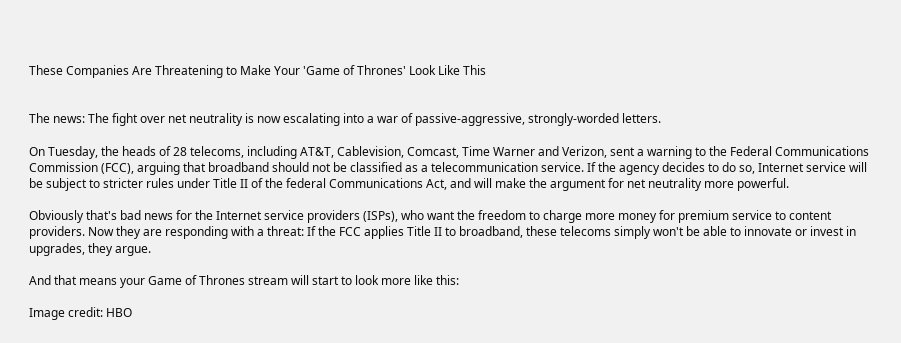These Companies Are Threatening to Make Your 'Game of Thrones' Look Like This


The news: The fight over net neutrality is now escalating into a war of passive-aggressive, strongly-worded letters.

On Tuesday, the heads of 28 telecoms, including AT&T, Cablevision, Comcast, Time Warner and Verizon, sent a warning to the Federal Communications Commission (FCC), arguing that broadband should not be classified as a telecommunication service. If the agency decides to do so, Internet service will be subject to stricter rules under Title II of the federal Communications Act, and will make the argument for net neutrality more powerful.

Obviously that's bad news for the Internet service providers (ISPs), who want the freedom to charge more money for premium service to content providers. Now they are responding with a threat: If the FCC applies Title II to broadband, these telecoms simply won't be able to innovate or invest in upgrades, they argue.

And that means your Game of Thrones stream will start to look more like this:

Image credit: HBO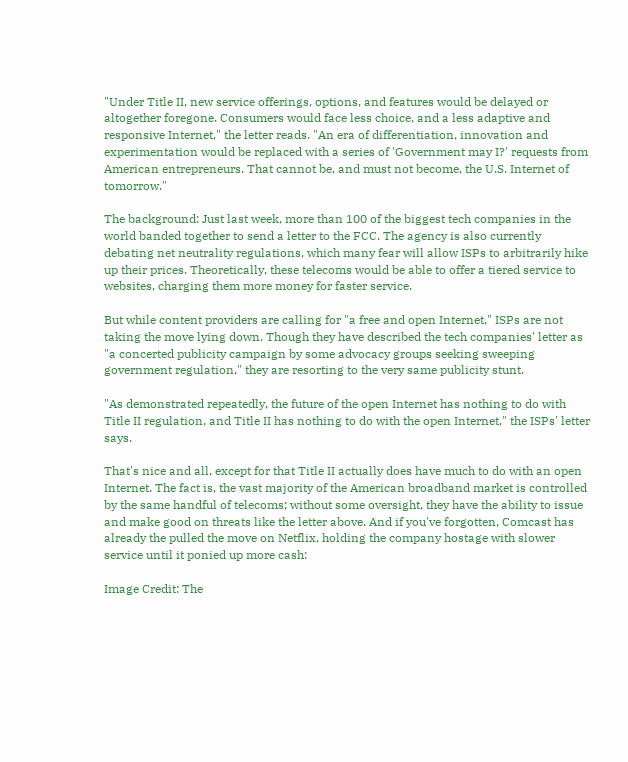"Under Title II, new service offerings, options, and features would be delayed or altogether foregone. Consumers would face less choice, and a less adaptive and responsive Internet," the letter reads. "An era of differentiation, innovation and experimentation would be replaced with a series of 'Government may I?' requests from American entrepreneurs. That cannot be, and must not become, the U.S. Internet of tomorrow."

The background: Just last week, more than 100 of the biggest tech companies in the world banded together to send a letter to the FCC. The agency is also currently debating net neutrality regulations, which many fear will allow ISPs to arbitrarily hike up their prices. Theoretically, these telecoms would be able to offer a tiered service to websites, charging them more money for faster service.

But while content providers are calling for "a free and open Internet," ISPs are not taking the move lying down. Though they have described the tech companies' letter as "a concerted publicity campaign by some advocacy groups seeking sweeping government regulation," they are resorting to the very same publicity stunt.

"As demonstrated repeatedly, the future of the open Internet has nothing to do with Title II regulation, and Title II has nothing to do with the open Internet," the ISPs' letter says.

That's nice and all, except for that Title II actually does have much to do with an open Internet. The fact is, the vast majority of the American broadband market is controlled by the same handful of telecoms; without some oversight, they have the ability to issue and make good on threats like the letter above. And if you've forgotten, Comcast has already the pulled the move on Netflix, holding the company hostage with slower service until it ponied up more cash:

Image Credit: The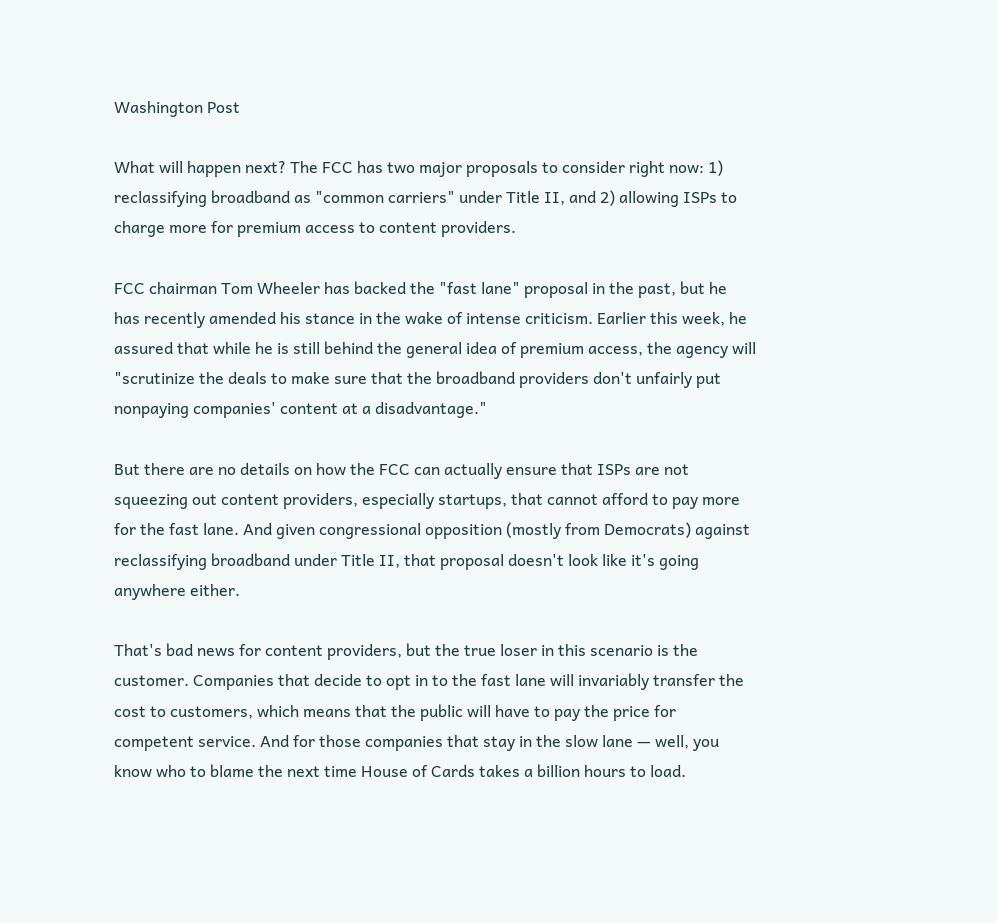Washington Post

What will happen next? The FCC has two major proposals to consider right now: 1) reclassifying broadband as "common carriers" under Title II, and 2) allowing ISPs to charge more for premium access to content providers.

FCC chairman Tom Wheeler has backed the "fast lane" proposal in the past, but he has recently amended his stance in the wake of intense criticism. Earlier this week, he assured that while he is still behind the general idea of premium access, the agency will "scrutinize the deals to make sure that the broadband providers don't unfairly put nonpaying companies' content at a disadvantage."

But there are no details on how the FCC can actually ensure that ISPs are not squeezing out content providers, especially startups, that cannot afford to pay more for the fast lane. And given congressional opposition (mostly from Democrats) against reclassifying broadband under Title II, that proposal doesn't look like it's going anywhere either.

That's bad news for content providers, but the true loser in this scenario is the customer. Companies that decide to opt in to the fast lane will invariably transfer the cost to customers, which means that the public will have to pay the price for competent service. And for those companies that stay in the slow lane — well, you know who to blame the next time House of Cards takes a billion hours to load.